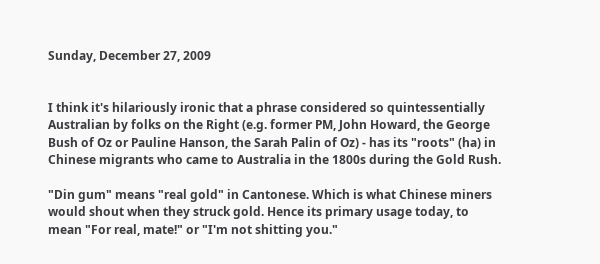Sunday, December 27, 2009


I think it's hilariously ironic that a phrase considered so quintessentially Australian by folks on the Right (e.g. former PM, John Howard, the George Bush of Oz or Pauline Hanson, the Sarah Palin of Oz) - has its "roots" (ha) in Chinese migrants who came to Australia in the 1800s during the Gold Rush.

"Din gum" means "real gold" in Cantonese. Which is what Chinese miners would shout when they struck gold. Hence its primary usage today, to mean "For real, mate!" or "I'm not shitting you."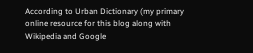According to Urban Dictionary (my primary online resource for this blog along with Wikipedia and Google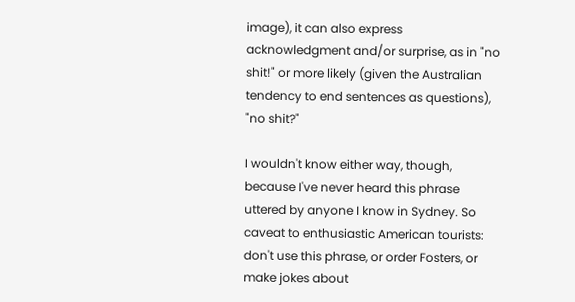image), it can also express acknowledgment and/or surprise, as in "no shit!" or more likely (given the Australian tendency to end sentences as questions), "no shit?"

I wouldn't know either way, though, because I've never heard this phrase uttered by anyone I know in Sydney. So caveat to enthusiastic American tourists: don't use this phrase, or order Fosters, or make jokes about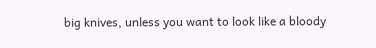big knives, unless you want to look like a bloody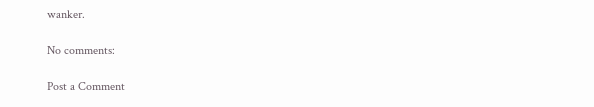wanker.

No comments:

Post a Comment